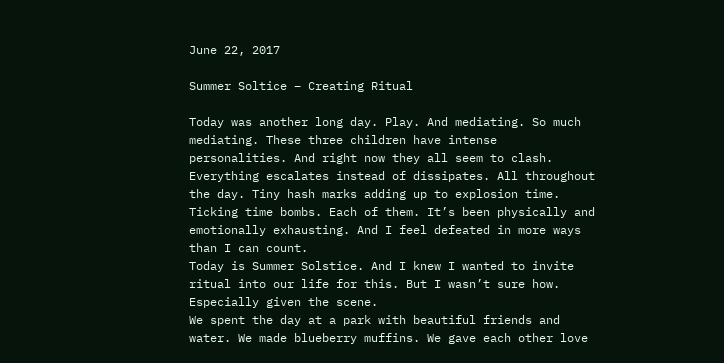June 22, 2017

Summer Soltice – Creating Ritual

Today was another long day. Play. And mediating. So much mediating. These three children have intense personalities. And right now they all seem to clash. Everything escalates instead of dissipates. All throughout the day. Tiny hash marks adding up to explosion time. Ticking time bombs. Each of them. It’s been physically and emotionally exhausting. And I feel defeated in more ways than I can count.
Today is Summer Solstice. And I knew I wanted to invite ritual into our life for this. But I wasn’t sure how. Especially given the scene.
We spent the day at a park with beautiful friends and water. We made blueberry muffins. We gave each other love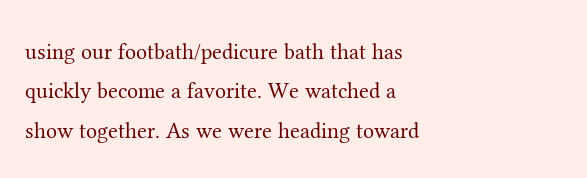using our footbath/pedicure bath that has quickly become a favorite. We watched a show together. As we were heading toward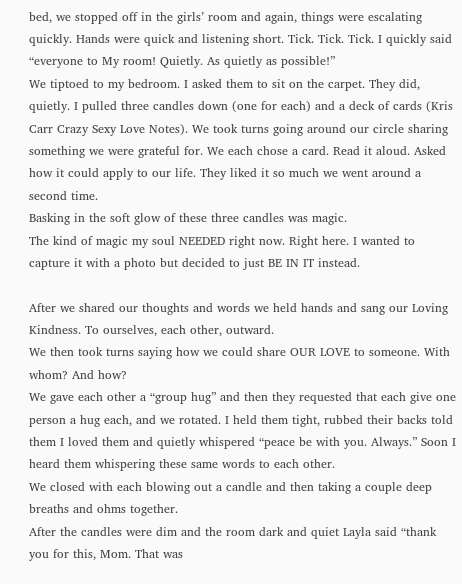bed, we stopped off in the girls’ room and again, things were escalating quickly. Hands were quick and listening short. Tick. Tick. Tick. I quickly said “everyone to My room! Quietly. As quietly as possible!”
We tiptoed to my bedroom. I asked them to sit on the carpet. They did, quietly. I pulled three candles down (one for each) and a deck of cards (Kris Carr Crazy Sexy Love Notes). We took turns going around our circle sharing something we were grateful for. We each chose a card. Read it aloud. Asked how it could apply to our life. They liked it so much we went around a second time.
Basking in the soft glow of these three candles was magic.
The kind of magic my soul NEEDED right now. Right here. I wanted to capture it with a photo but decided to just BE IN IT instead.

After we shared our thoughts and words we held hands and sang our Loving Kindness. To ourselves, each other, outward.
We then took turns saying how we could share OUR LOVE to someone. With whom? And how?
We gave each other a “group hug” and then they requested that each give one person a hug each, and we rotated. I held them tight, rubbed their backs told them I loved them and quietly whispered “peace be with you. Always.” Soon I heard them whispering these same words to each other.
We closed with each blowing out a candle and then taking a couple deep breaths and ohms together.
After the candles were dim and the room dark and quiet Layla said “thank you for this, Mom. That was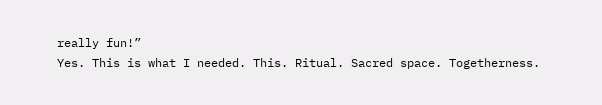really fun!”
Yes. This is what I needed. This. Ritual. Sacred space. Togetherness.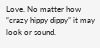Love. No matter how “crazy hippy dippy” it may look or sound.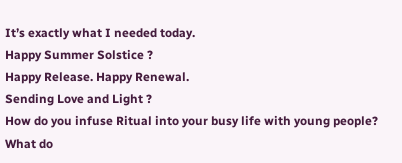It’s exactly what I needed today.
Happy Summer Solstice ?
Happy Release. Happy Renewal.
Sending Love and Light ?
How do you infuse Ritual into your busy life with young people? What do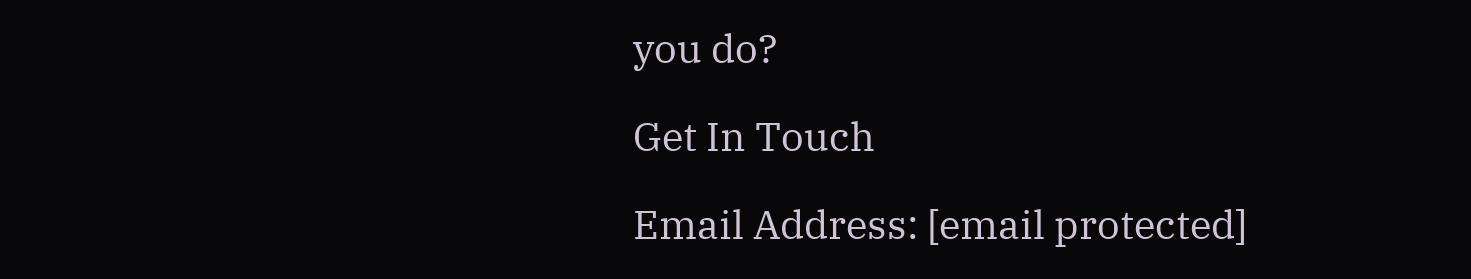you do?

Get In Touch

Email Address: [email protected]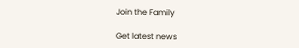Join the Family

Get latest news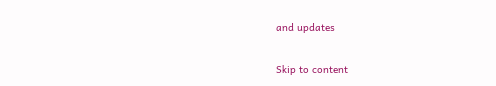and updates

Skip to content